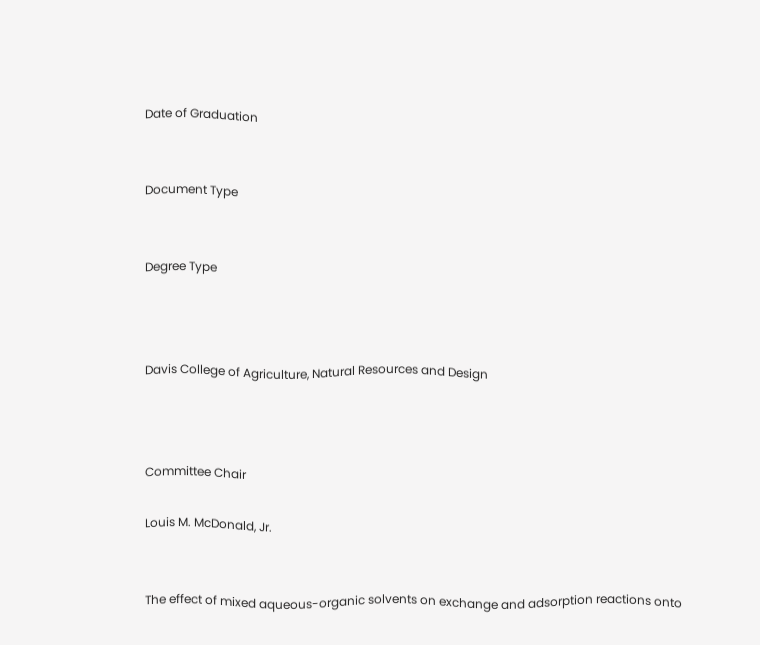Date of Graduation


Document Type


Degree Type



Davis College of Agriculture, Natural Resources and Design



Committee Chair

Louis M. McDonald, Jr.


The effect of mixed aqueous-organic solvents on exchange and adsorption reactions onto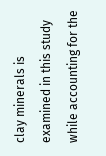clay minerals is examined in this study while accounting for the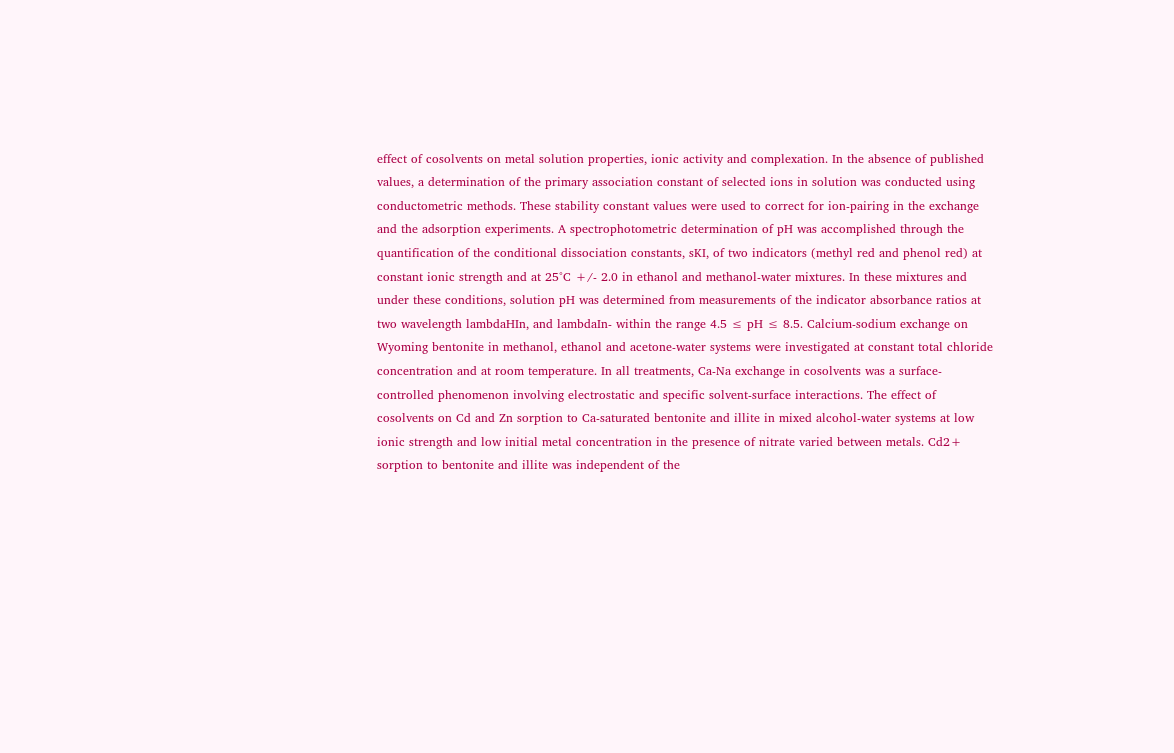effect of cosolvents on metal solution properties, ionic activity and complexation. In the absence of published values, a determination of the primary association constant of selected ions in solution was conducted using conductometric methods. These stability constant values were used to correct for ion-pairing in the exchange and the adsorption experiments. A spectrophotometric determination of pH was accomplished through the quantification of the conditional dissociation constants, sKI, of two indicators (methyl red and phenol red) at constant ionic strength and at 25°C +/- 2.0 in ethanol and methanol-water mixtures. In these mixtures and under these conditions, solution pH was determined from measurements of the indicator absorbance ratios at two wavelength lambdaHIn, and lambdaIn- within the range 4.5 ≤ pH ≤ 8.5. Calcium-sodium exchange on Wyoming bentonite in methanol, ethanol and acetone-water systems were investigated at constant total chloride concentration and at room temperature. In all treatments, Ca-Na exchange in cosolvents was a surface-controlled phenomenon involving electrostatic and specific solvent-surface interactions. The effect of cosolvents on Cd and Zn sorption to Ca-saturated bentonite and illite in mixed alcohol-water systems at low ionic strength and low initial metal concentration in the presence of nitrate varied between metals. Cd2+ sorption to bentonite and illite was independent of the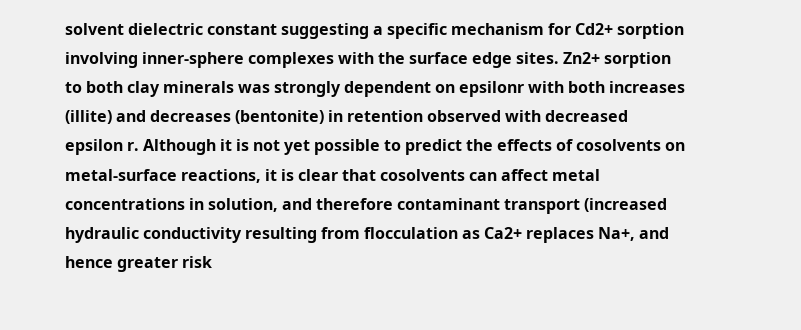solvent dielectric constant suggesting a specific mechanism for Cd2+ sorption involving inner-sphere complexes with the surface edge sites. Zn2+ sorption to both clay minerals was strongly dependent on epsilonr with both increases (illite) and decreases (bentonite) in retention observed with decreased epsilon r. Although it is not yet possible to predict the effects of cosolvents on metal-surface reactions, it is clear that cosolvents can affect metal concentrations in solution, and therefore contaminant transport (increased hydraulic conductivity resulting from flocculation as Ca2+ replaces Na+, and hence greater risk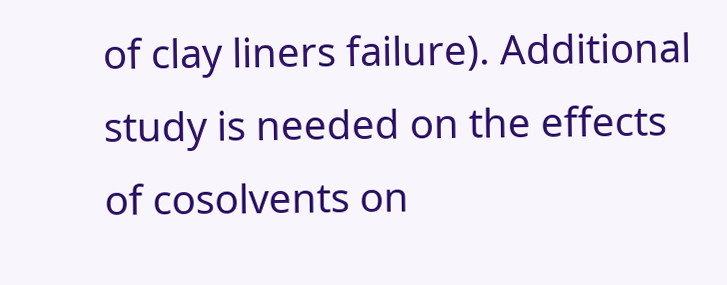of clay liners failure). Additional study is needed on the effects of cosolvents on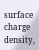surface charge density,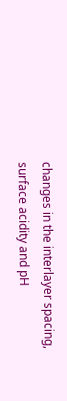changes in the interlayer spacing, surface acidity and pH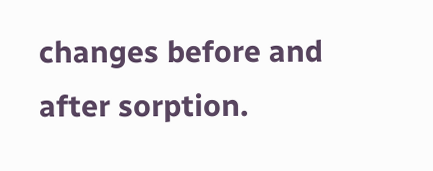changes before and after sorption.